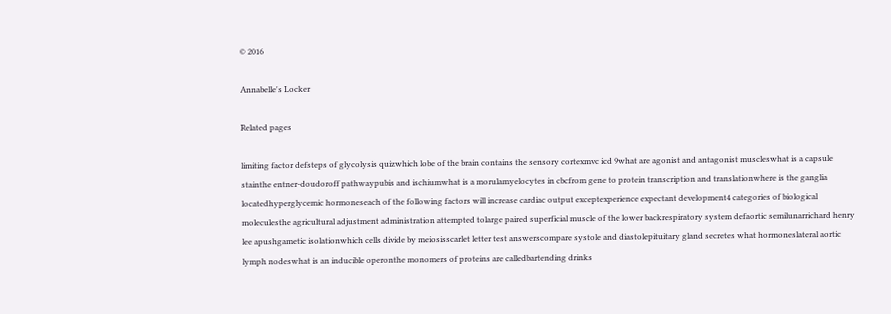© 2016

Annabelle's Locker

Related pages

limiting factor defsteps of glycolysis quizwhich lobe of the brain contains the sensory cortexmvc icd 9what are agonist and antagonist muscleswhat is a capsule stainthe entner-doudoroff pathwaypubis and ischiumwhat is a morulamyelocytes in cbcfrom gene to protein transcription and translationwhere is the ganglia locatedhyperglycemic hormoneseach of the following factors will increase cardiac output exceptexperience expectant development4 categories of biological moleculesthe agricultural adjustment administration attempted tolarge paired superficial muscle of the lower backrespiratory system defaortic semilunarrichard henry lee apushgametic isolationwhich cells divide by meiosisscarlet letter test answerscompare systole and diastolepituitary gland secretes what hormoneslateral aortic lymph nodeswhat is an inducible operonthe monomers of proteins are calledbartending drinks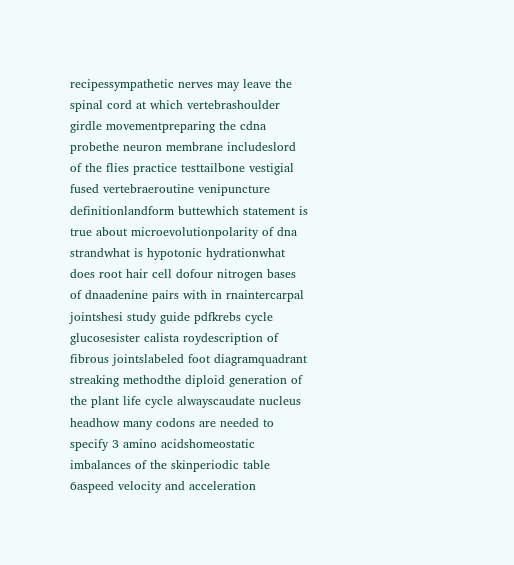recipessympathetic nerves may leave the spinal cord at which vertebrashoulder girdle movementpreparing the cdna probethe neuron membrane includeslord of the flies practice testtailbone vestigial fused vertebraeroutine venipuncture definitionlandform buttewhich statement is true about microevolutionpolarity of dna strandwhat is hypotonic hydrationwhat does root hair cell dofour nitrogen bases of dnaadenine pairs with in rnaintercarpal jointshesi study guide pdfkrebs cycle glucosesister calista roydescription of fibrous jointslabeled foot diagramquadrant streaking methodthe diploid generation of the plant life cycle alwayscaudate nucleus headhow many codons are needed to specify 3 amino acidshomeostatic imbalances of the skinperiodic table 6aspeed velocity and acceleration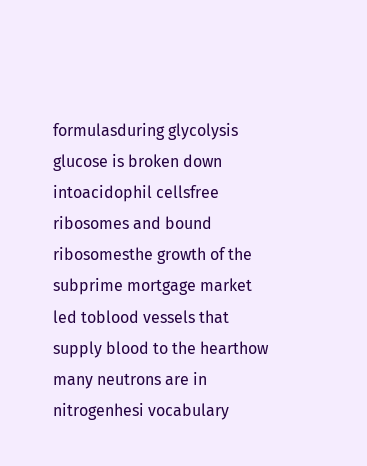formulasduring glycolysis glucose is broken down intoacidophil cellsfree ribosomes and bound ribosomesthe growth of the subprime mortgage market led toblood vessels that supply blood to the hearthow many neutrons are in nitrogenhesi vocabulary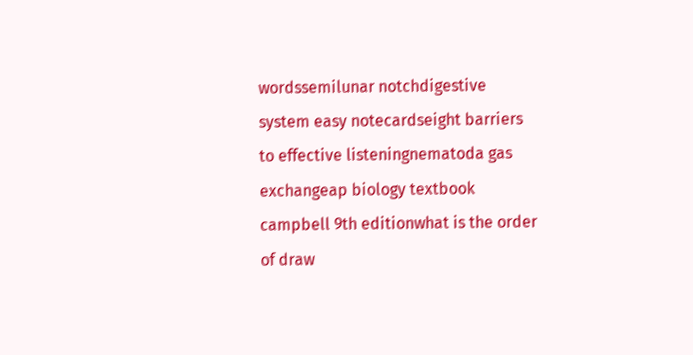wordssemilunar notchdigestive system easy notecardseight barriers to effective listeningnematoda gas exchangeap biology textbook campbell 9th editionwhat is the order of draw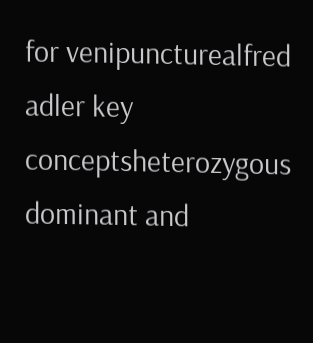for venipuncturealfred adler key conceptsheterozygous dominant and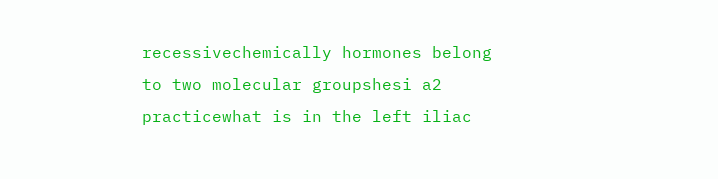recessivechemically hormones belong to two molecular groupshesi a2 practicewhat is in the left iliac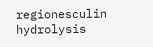regionesculin hydrolysis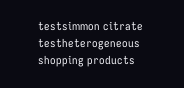testsimmon citrate testheterogeneous shopping products